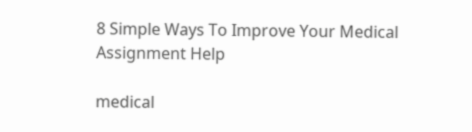8 Simple Ways To Improve Your Medical Assignment Help

medical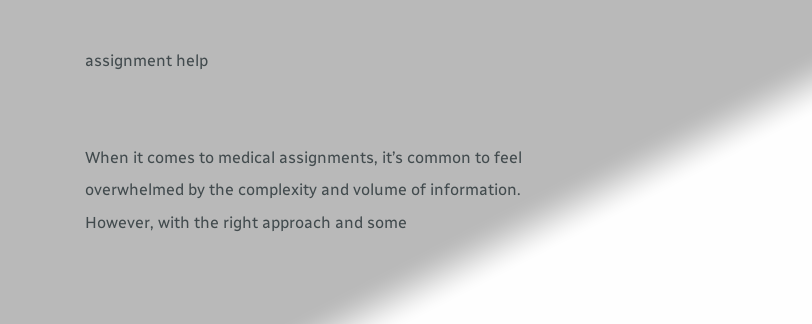assignment help


When it comes to medical assignments, it’s common to feel overwhelmed by the complexity and volume of information. However, with the right approach and some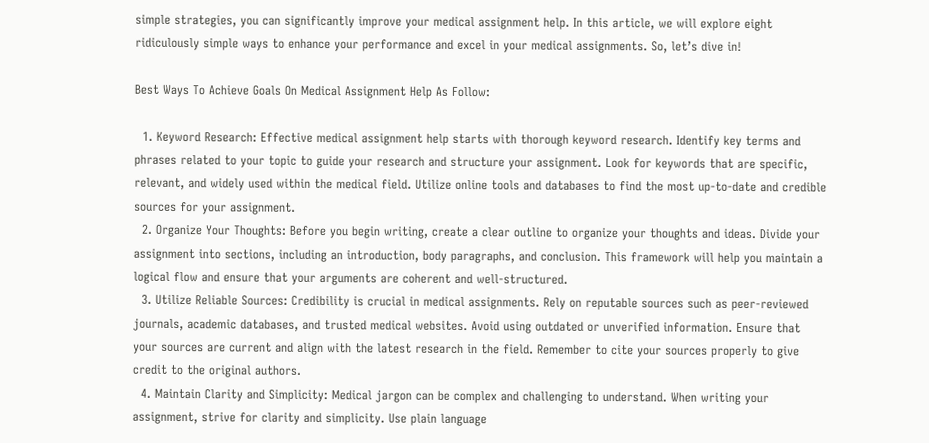simple strategies, you can significantly improve your medical assignment help. In this article, we will explore eight ridiculously simple ways to enhance your performance and excel in your medical assignments. So, let’s dive in!

Best Ways To Achieve Goals On Medical Assignment Help As Follow:

  1. Keyword Research: Effective medical assignment help starts with thorough keyword research. Identify key terms and phrases related to your topic to guide your research and structure your assignment. Look for keywords that are specific, relevant, and widely used within the medical field. Utilize online tools and databases to find the most up-to-date and credible sources for your assignment.
  2. Organize Your Thoughts: Before you begin writing, create a clear outline to organize your thoughts and ideas. Divide your assignment into sections, including an introduction, body paragraphs, and conclusion. This framework will help you maintain a logical flow and ensure that your arguments are coherent and well-structured.
  3. Utilize Reliable Sources: Credibility is crucial in medical assignments. Rely on reputable sources such as peer-reviewed journals, academic databases, and trusted medical websites. Avoid using outdated or unverified information. Ensure that your sources are current and align with the latest research in the field. Remember to cite your sources properly to give credit to the original authors.
  4. Maintain Clarity and Simplicity: Medical jargon can be complex and challenging to understand. When writing your assignment, strive for clarity and simplicity. Use plain language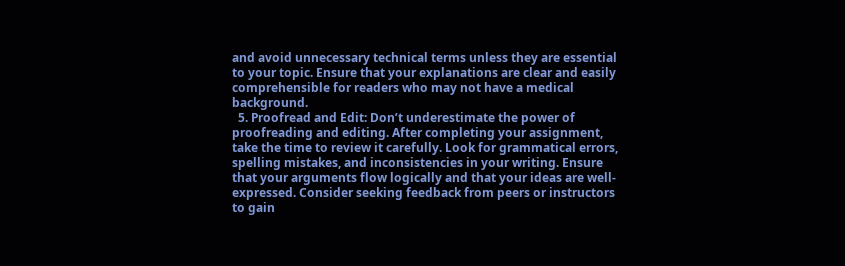and avoid unnecessary technical terms unless they are essential to your topic. Ensure that your explanations are clear and easily comprehensible for readers who may not have a medical background.
  5. Proofread and Edit: Don’t underestimate the power of proofreading and editing. After completing your assignment, take the time to review it carefully. Look for grammatical errors, spelling mistakes, and inconsistencies in your writing. Ensure that your arguments flow logically and that your ideas are well-expressed. Consider seeking feedback from peers or instructors to gain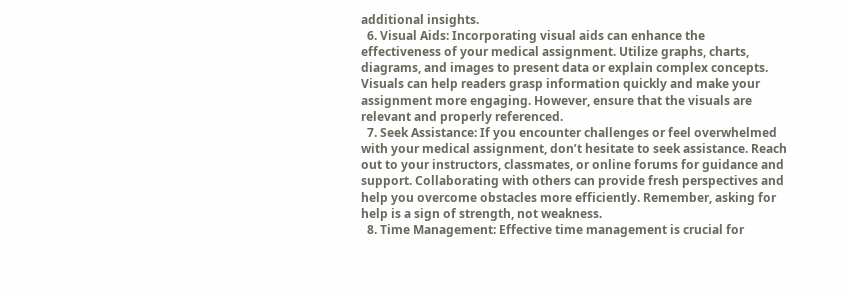additional insights.
  6. Visual Aids: Incorporating visual aids can enhance the effectiveness of your medical assignment. Utilize graphs, charts, diagrams, and images to present data or explain complex concepts. Visuals can help readers grasp information quickly and make your assignment more engaging. However, ensure that the visuals are relevant and properly referenced.
  7. Seek Assistance: If you encounter challenges or feel overwhelmed with your medical assignment, don’t hesitate to seek assistance. Reach out to your instructors, classmates, or online forums for guidance and support. Collaborating with others can provide fresh perspectives and help you overcome obstacles more efficiently. Remember, asking for help is a sign of strength, not weakness.
  8. Time Management: Effective time management is crucial for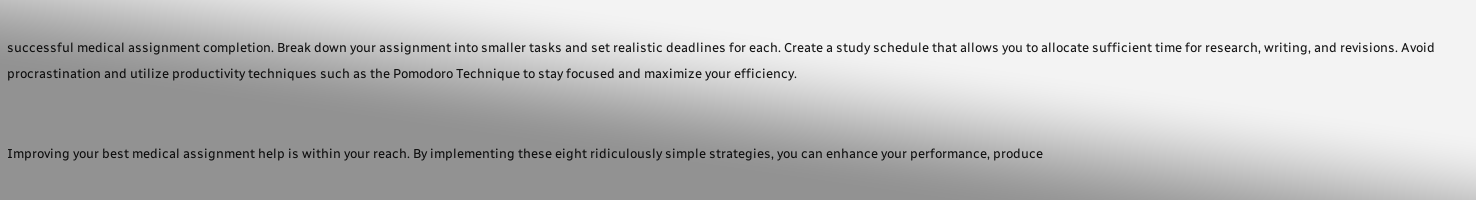successful medical assignment completion. Break down your assignment into smaller tasks and set realistic deadlines for each. Create a study schedule that allows you to allocate sufficient time for research, writing, and revisions. Avoid procrastination and utilize productivity techniques such as the Pomodoro Technique to stay focused and maximize your efficiency.


Improving your best medical assignment help is within your reach. By implementing these eight ridiculously simple strategies, you can enhance your performance, produce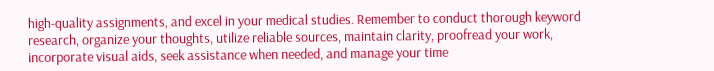high-quality assignments, and excel in your medical studies. Remember to conduct thorough keyword research, organize your thoughts, utilize reliable sources, maintain clarity, proofread your work, incorporate visual aids, seek assistance when needed, and manage your time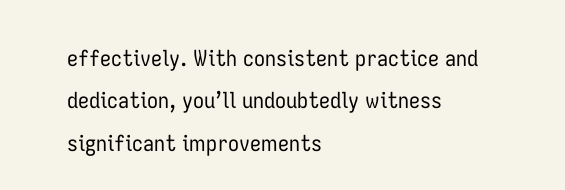effectively. With consistent practice and dedication, you’ll undoubtedly witness significant improvements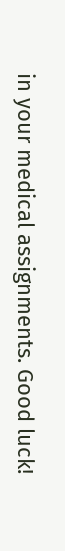in your medical assignments. Good luck!